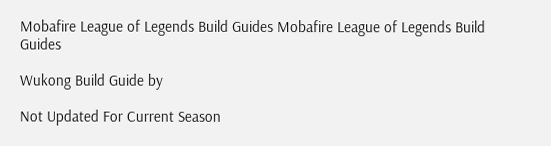Mobafire League of Legends Build Guides Mobafire League of Legends Build Guides

Wukong Build Guide by

Not Updated For Current Season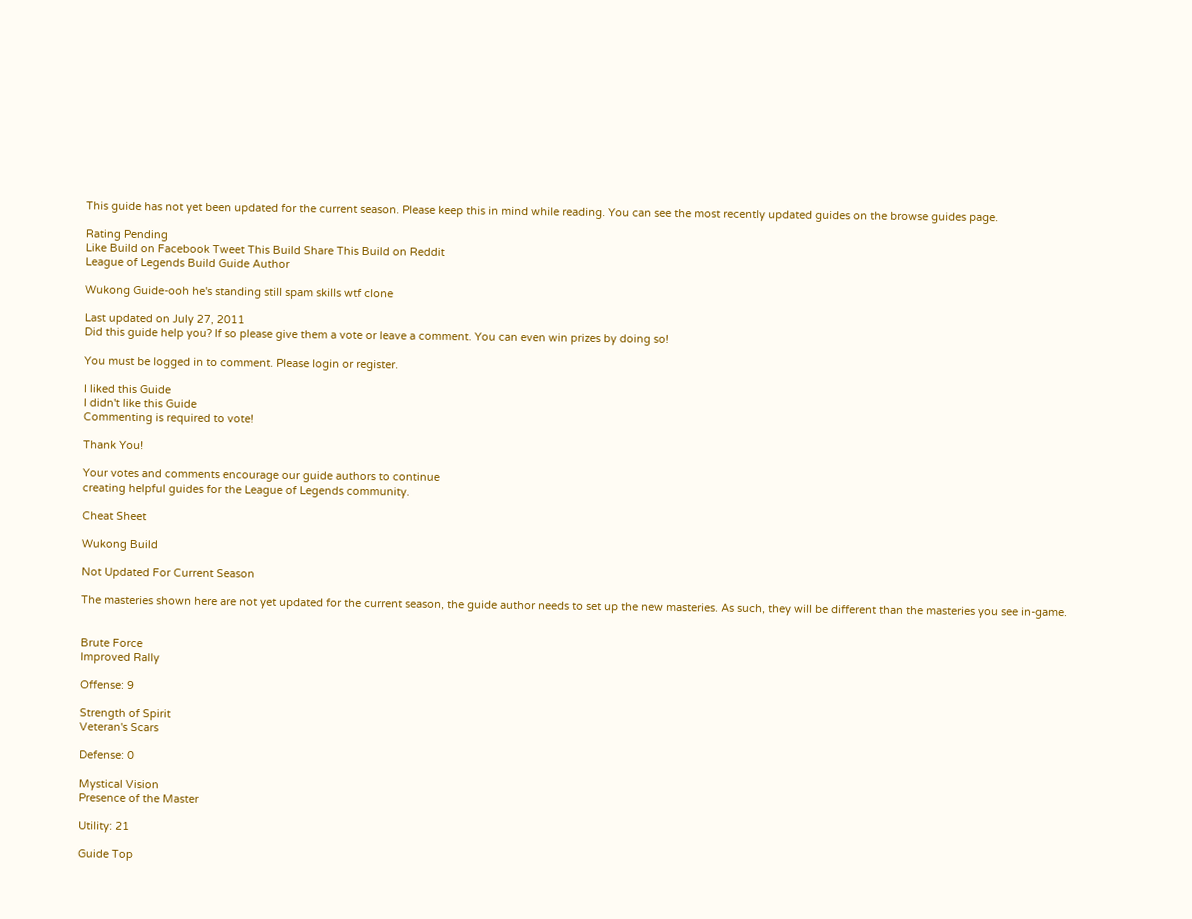This guide has not yet been updated for the current season. Please keep this in mind while reading. You can see the most recently updated guides on the browse guides page.

Rating Pending
Like Build on Facebook Tweet This Build Share This Build on Reddit
League of Legends Build Guide Author

Wukong Guide-ooh he's standing still spam skills wtf clone

Last updated on July 27, 2011
Did this guide help you? If so please give them a vote or leave a comment. You can even win prizes by doing so!

You must be logged in to comment. Please login or register.

I liked this Guide
I didn't like this Guide
Commenting is required to vote!

Thank You!

Your votes and comments encourage our guide authors to continue
creating helpful guides for the League of Legends community.

Cheat Sheet

Wukong Build

Not Updated For Current Season

The masteries shown here are not yet updated for the current season, the guide author needs to set up the new masteries. As such, they will be different than the masteries you see in-game.


Brute Force
Improved Rally

Offense: 9

Strength of Spirit
Veteran's Scars

Defense: 0

Mystical Vision
Presence of the Master

Utility: 21

Guide Top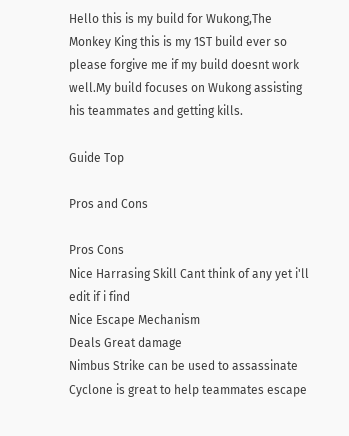Hello this is my build for Wukong,The Monkey King this is my 1ST build ever so please forgive me if my build doesnt work well.My build focuses on Wukong assisting his teammates and getting kills.

Guide Top

Pros and Cons

Pros Cons
Nice Harrasing Skill Cant think of any yet i'll edit if i find
Nice Escape Mechanism
Deals Great damage
Nimbus Strike can be used to assassinate
Cyclone is great to help teammates escape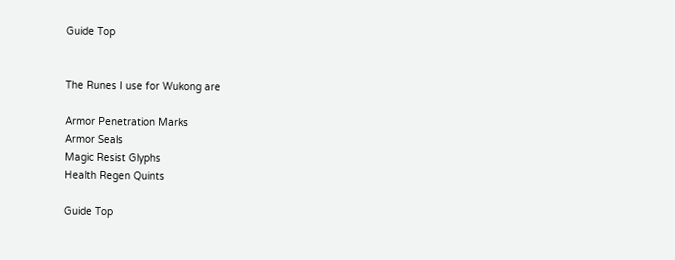Guide Top


The Runes I use for Wukong are

Armor Penetration Marks
Armor Seals
Magic Resist Glyphs
Health Regen Quints

Guide Top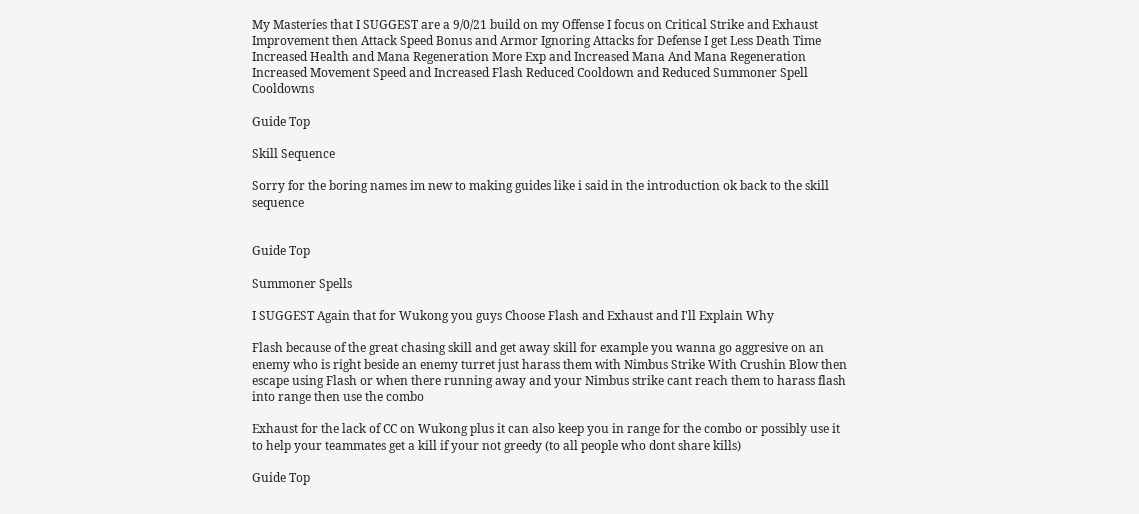My Masteries that I SUGGEST are a 9/0/21 build on my Offense I focus on Critical Strike and Exhaust Improvement then Attack Speed Bonus and Armor Ignoring Attacks for Defense I get Less Death Time Increased Health and Mana Regeneration More Exp and Increased Mana And Mana Regeneration Increased Movement Speed and Increased Flash Reduced Cooldown and Reduced Summoner Spell Cooldowns

Guide Top

Skill Sequence

Sorry for the boring names im new to making guides like i said in the introduction ok back to the skill sequence


Guide Top

Summoner Spells

I SUGGEST Again that for Wukong you guys Choose Flash and Exhaust and I'll Explain Why

Flash because of the great chasing skill and get away skill for example you wanna go aggresive on an enemy who is right beside an enemy turret just harass them with Nimbus Strike With Crushin Blow then escape using Flash or when there running away and your Nimbus strike cant reach them to harass flash into range then use the combo

Exhaust for the lack of CC on Wukong plus it can also keep you in range for the combo or possibly use it to help your teammates get a kill if your not greedy (to all people who dont share kills)

Guide Top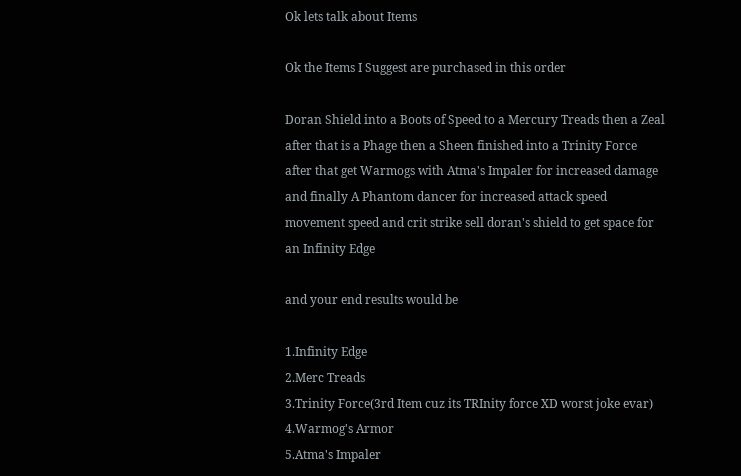Ok lets talk about Items

Ok the Items I Suggest are purchased in this order

Doran Shield into a Boots of Speed to a Mercury Treads then a Zeal after that is a Phage then a Sheen finished into a Trinity Force after that get Warmogs with Atma's Impaler for increased damage and finally A Phantom dancer for increased attack speed movement speed and crit strike sell doran's shield to get space for an Infinity Edge

and your end results would be

1.Infinity Edge
2.Merc Treads
3.Trinity Force(3rd Item cuz its TRInity force XD worst joke evar)
4.Warmog's Armor
5.Atma's Impaler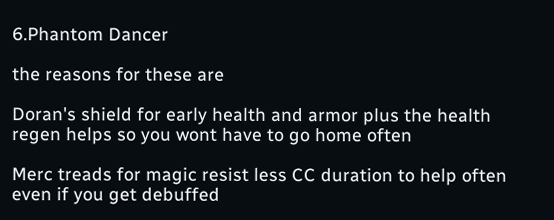6.Phantom Dancer

the reasons for these are

Doran's shield for early health and armor plus the health regen helps so you wont have to go home often

Merc treads for magic resist less CC duration to help often even if you get debuffed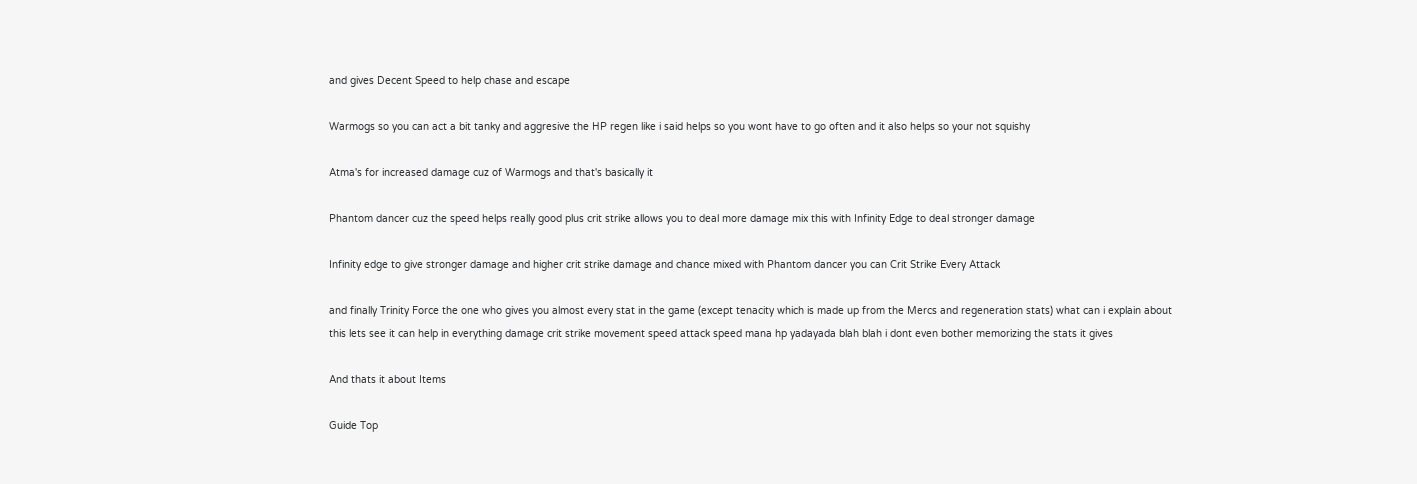and gives Decent Speed to help chase and escape

Warmogs so you can act a bit tanky and aggresive the HP regen like i said helps so you wont have to go often and it also helps so your not squishy

Atma's for increased damage cuz of Warmogs and that's basically it

Phantom dancer cuz the speed helps really good plus crit strike allows you to deal more damage mix this with Infinity Edge to deal stronger damage

Infinity edge to give stronger damage and higher crit strike damage and chance mixed with Phantom dancer you can Crit Strike Every Attack

and finally Trinity Force the one who gives you almost every stat in the game (except tenacity which is made up from the Mercs and regeneration stats) what can i explain about this lets see it can help in everything damage crit strike movement speed attack speed mana hp yadayada blah blah i dont even bother memorizing the stats it gives

And thats it about Items

Guide Top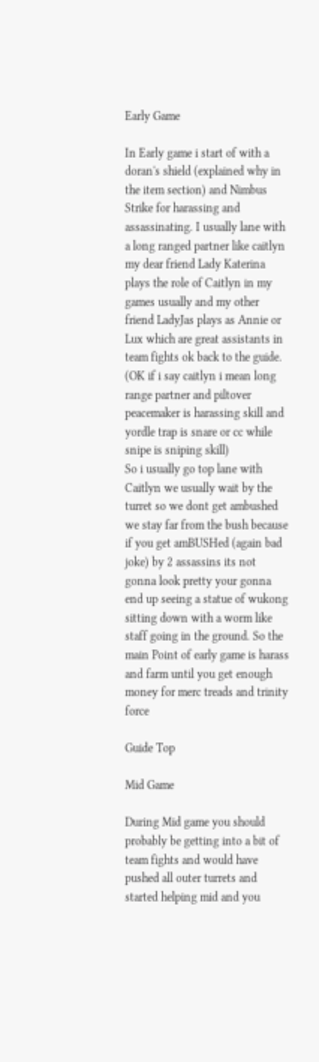Early Game

In Early game i start of with a doran's shield (explained why in the item section) and Nimbus Strike for harassing and assassinating. I usually lane with a long ranged partner like caitlyn my dear friend Lady Katerina plays the role of Caitlyn in my games usually and my other friend LadyJas plays as Annie or Lux which are great assistants in team fights ok back to the guide. (OK if i say caitlyn i mean long range partner and piltover peacemaker is harassing skill and yordle trap is snare or cc while snipe is sniping skill)
So i usually go top lane with Caitlyn we usually wait by the turret so we dont get ambushed we stay far from the bush because if you get amBUSHed (again bad joke) by 2 assassins its not gonna look pretty your gonna end up seeing a statue of wukong sitting down with a worm like staff going in the ground. So the main Point of early game is harass and farm until you get enough money for merc treads and trinity force

Guide Top

Mid Game

During Mid game you should probably be getting into a bit of team fights and would have pushed all outer turrets and started helping mid and you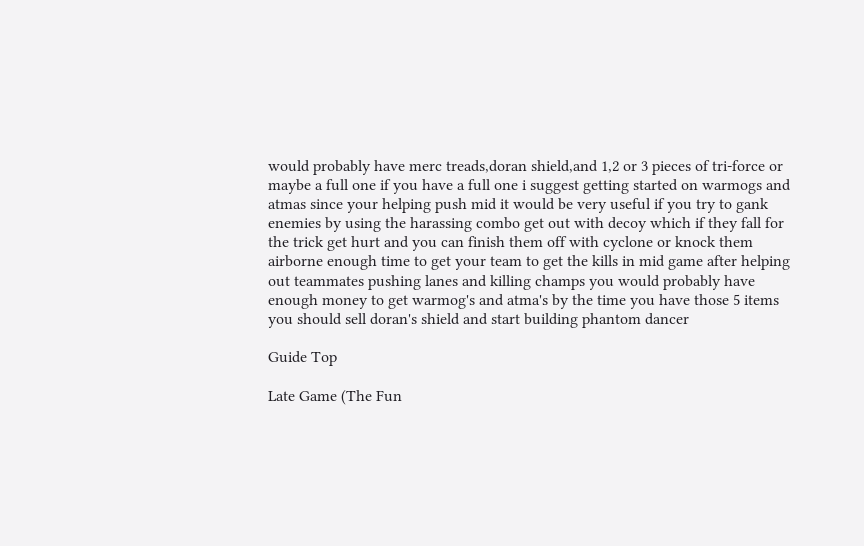would probably have merc treads,doran shield,and 1,2 or 3 pieces of tri-force or maybe a full one if you have a full one i suggest getting started on warmogs and atmas since your helping push mid it would be very useful if you try to gank enemies by using the harassing combo get out with decoy which if they fall for the trick get hurt and you can finish them off with cyclone or knock them airborne enough time to get your team to get the kills in mid game after helping out teammates pushing lanes and killing champs you would probably have enough money to get warmog's and atma's by the time you have those 5 items you should sell doran's shield and start building phantom dancer

Guide Top

Late Game (The Fun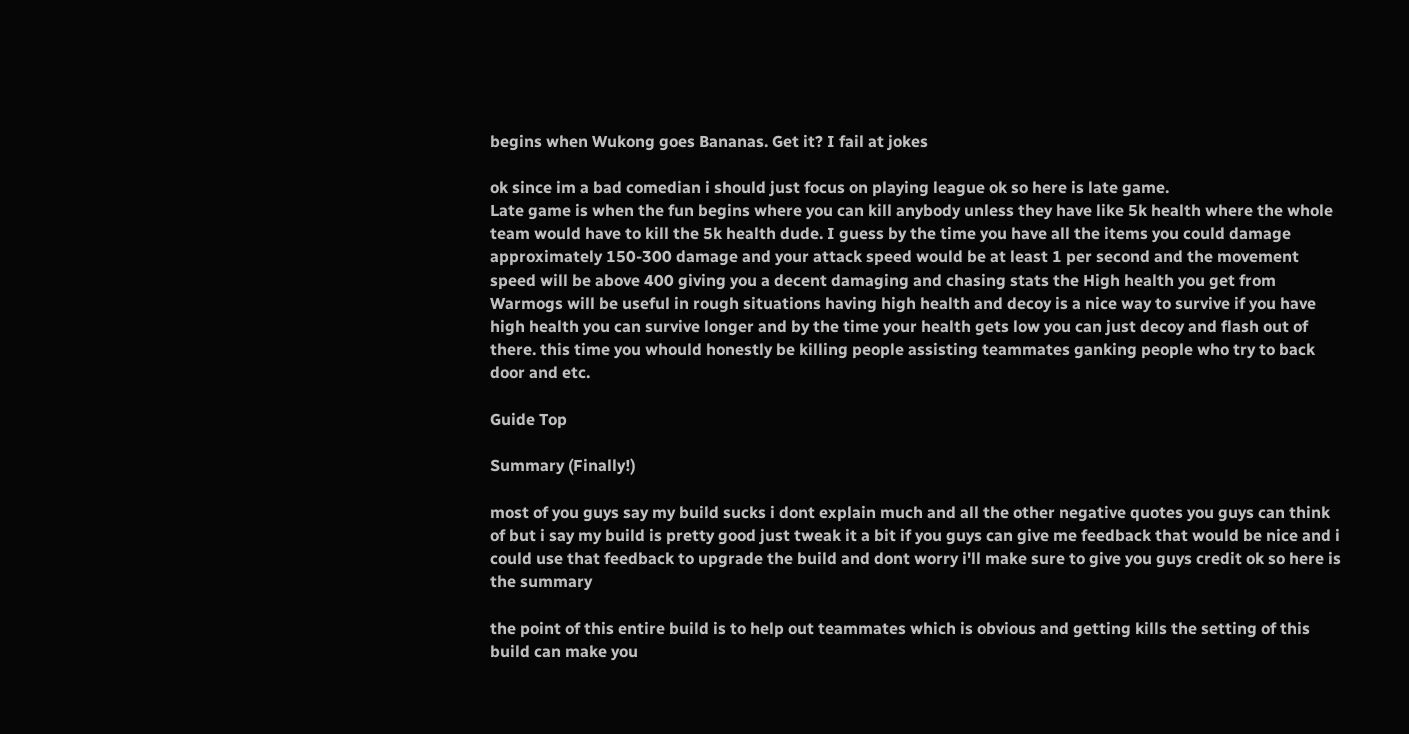begins when Wukong goes Bananas. Get it? I fail at jokes

ok since im a bad comedian i should just focus on playing league ok so here is late game.
Late game is when the fun begins where you can kill anybody unless they have like 5k health where the whole team would have to kill the 5k health dude. I guess by the time you have all the items you could damage approximately 150-300 damage and your attack speed would be at least 1 per second and the movement speed will be above 400 giving you a decent damaging and chasing stats the High health you get from Warmogs will be useful in rough situations having high health and decoy is a nice way to survive if you have high health you can survive longer and by the time your health gets low you can just decoy and flash out of there. this time you whould honestly be killing people assisting teammates ganking people who try to back door and etc.

Guide Top

Summary (Finally!)

most of you guys say my build sucks i dont explain much and all the other negative quotes you guys can think of but i say my build is pretty good just tweak it a bit if you guys can give me feedback that would be nice and i could use that feedback to upgrade the build and dont worry i'll make sure to give you guys credit ok so here is the summary

the point of this entire build is to help out teammates which is obvious and getting kills the setting of this build can make you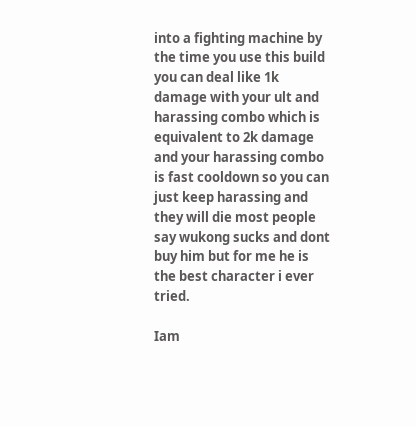into a fighting machine by the time you use this build you can deal like 1k damage with your ult and harassing combo which is equivalent to 2k damage and your harassing combo is fast cooldown so you can just keep harassing and they will die most people say wukong sucks and dont buy him but for me he is the best character i ever tried.

Iam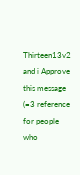Thirteen13v2 and i Approve this message (=3 reference for people who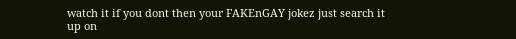watch it if you dont then your FAKEnGAY jokez just search it up on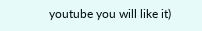youtube you will like it)